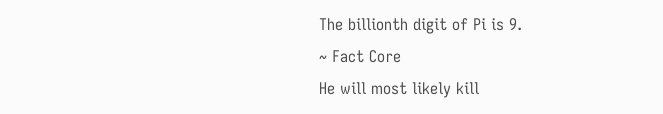The billionth digit of Pi is 9.
~ Fact Core
He will most likely kill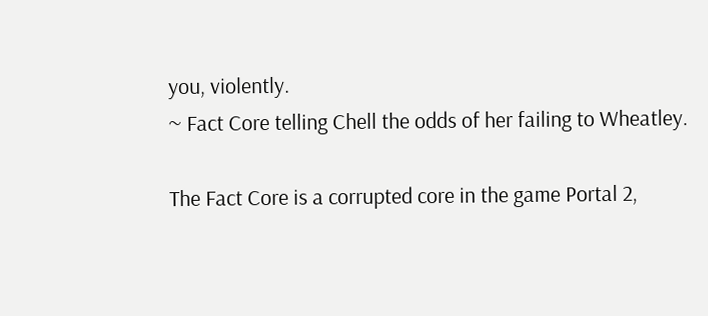you, violently.
~ Fact Core telling Chell the odds of her failing to Wheatley.

The Fact Core is a corrupted core in the game Portal 2,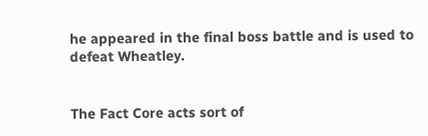he appeared in the final boss battle and is used to defeat Wheatley.


The Fact Core acts sort of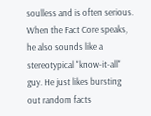soulless and is often serious. When the Fact Core speaks, he also sounds like a stereotypical "know-it-all" guy. He just likes bursting out random facts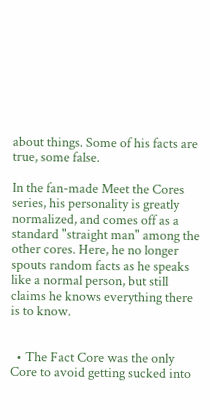about things. Some of his facts are true, some false.

In the fan-made Meet the Cores series, his personality is greatly normalized, and comes off as a standard "straight man" among the other cores. Here, he no longer spouts random facts as he speaks like a normal person, but still claims he knows everything there is to know.


  • The Fact Core was the only Core to avoid getting sucked into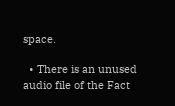space.

  • There is an unused audio file of the Fact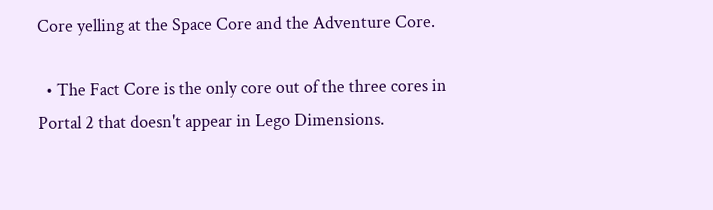Core yelling at the Space Core and the Adventure Core.

  • The Fact Core is the only core out of the three cores in Portal 2 that doesn't appear in Lego Dimensions.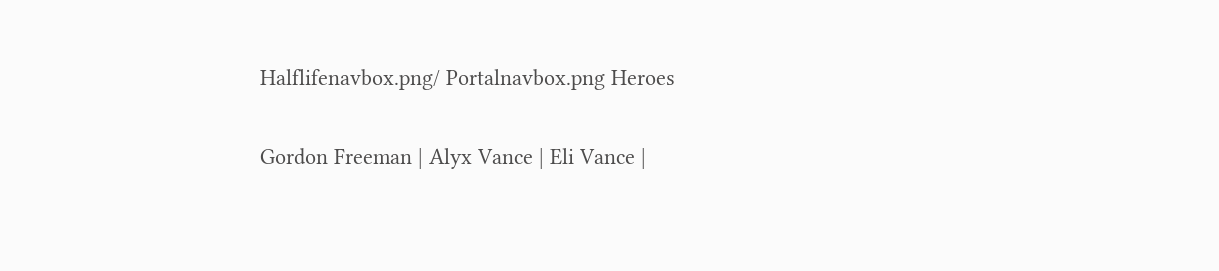Halflifenavbox.png/ Portalnavbox.png Heroes

Gordon Freeman | Alyx Vance | Eli Vance |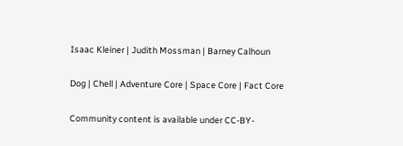Isaac Kleiner | Judith Mossman | Barney Calhoun

Dog | Chell | Adventure Core | Space Core | Fact Core

Community content is available under CC-BY-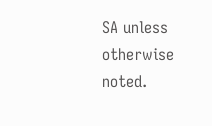SA unless otherwise noted.